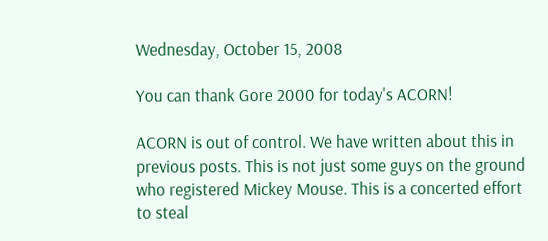Wednesday, October 15, 2008

You can thank Gore 2000 for today's ACORN!

ACORN is out of control. We have written about this in previous posts. This is not just some guys on the ground who registered Mickey Mouse. This is a concerted effort to steal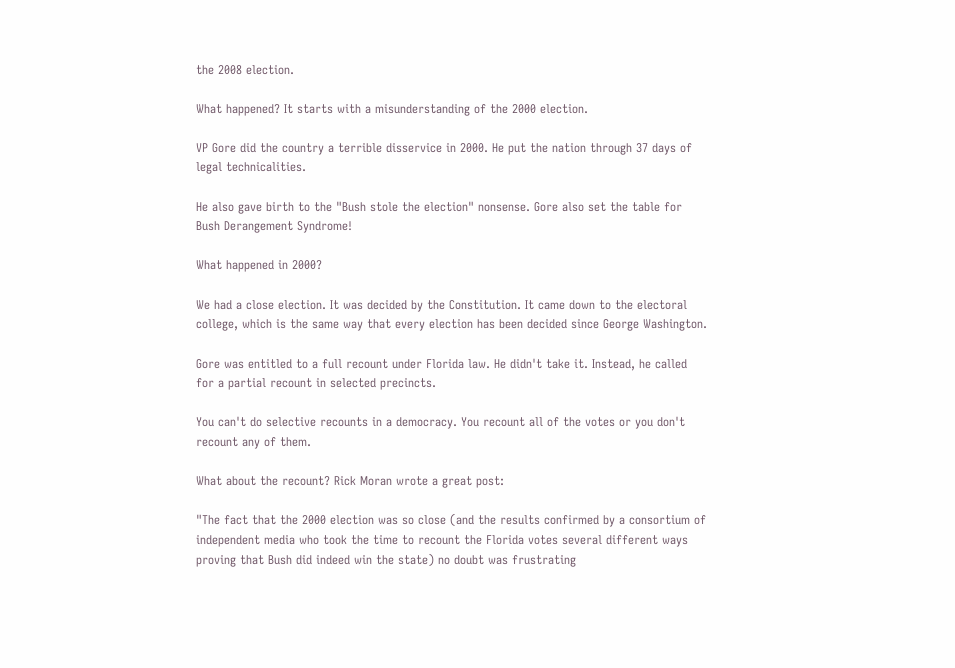the 2008 election.

What happened? It starts with a misunderstanding of the 2000 election.

VP Gore did the country a terrible disservice in 2000. He put the nation through 37 days of legal technicalities.

He also gave birth to the "Bush stole the election" nonsense. Gore also set the table for Bush Derangement Syndrome!

What happened in 2000?

We had a close election. It was decided by the Constitution. It came down to the electoral college, which is the same way that every election has been decided since George Washington.

Gore was entitled to a full recount under Florida law. He didn't take it. Instead, he called for a partial recount in selected precincts.

You can't do selective recounts in a democracy. You recount all of the votes or you don't recount any of them.

What about the recount? Rick Moran wrote a great post:

"The fact that the 2000 election was so close (and the results confirmed by a consortium of independent media who took the time to recount the Florida votes several different ways proving that Bush did indeed win the state) no doubt was frustrating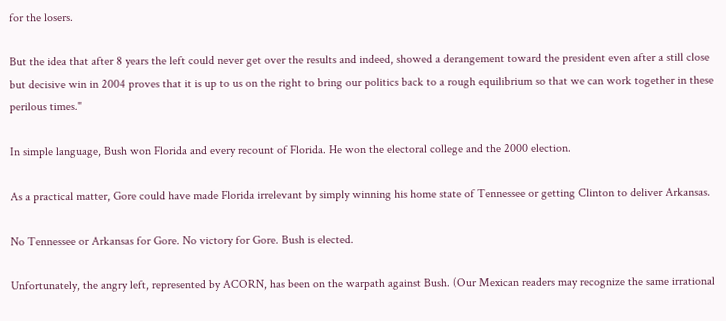for the losers.

But the idea that after 8 years the left could never get over the results and indeed, showed a derangement toward the president even after a still close but decisive win in 2004 proves that it is up to us on the right to bring our politics back to a rough equilibrium so that we can work together in these perilous times."

In simple language, Bush won Florida and every recount of Florida. He won the electoral college and the 2000 election.

As a practical matter, Gore could have made Florida irrelevant by simply winning his home state of Tennessee or getting Clinton to deliver Arkansas.

No Tennessee or Arkansas for Gore. No victory for Gore. Bush is elected.

Unfortunately, the angry left, represented by ACORN, has been on the warpath against Bush. (Our Mexican readers may recognize the same irrational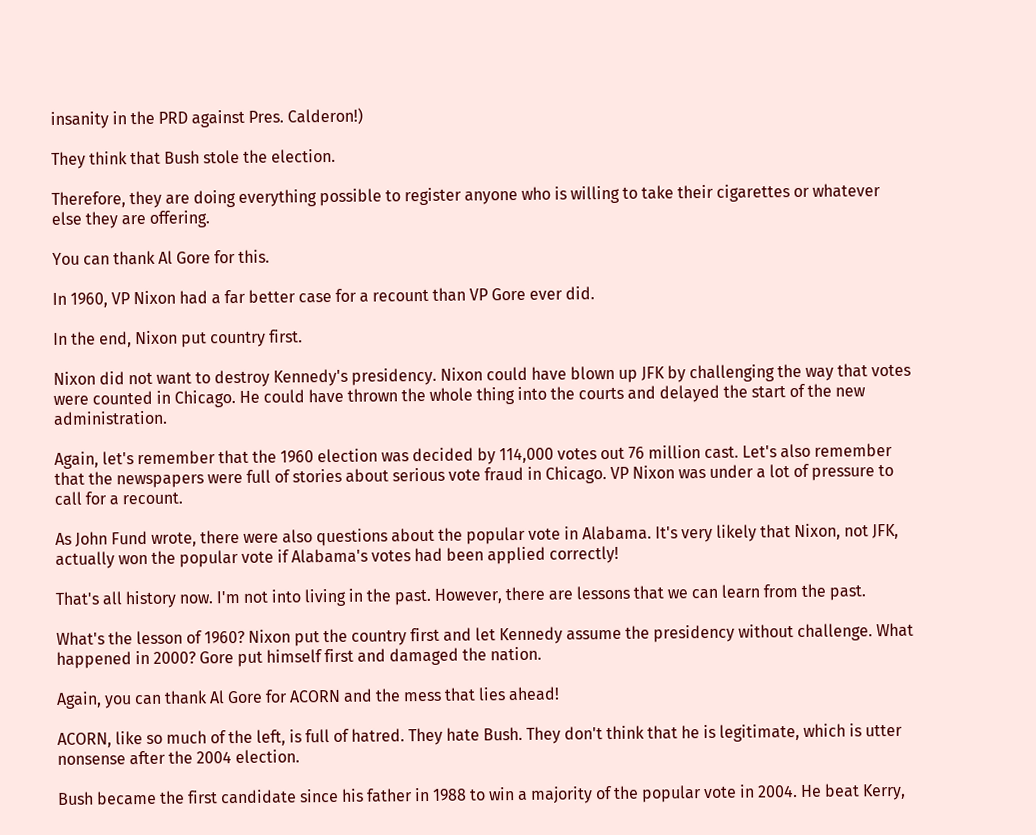insanity in the PRD against Pres. Calderon!)

They think that Bush stole the election.

Therefore, they are doing everything possible to register anyone who is willing to take their cigarettes or whatever else they are offering.

You can thank Al Gore for this.

In 1960, VP Nixon had a far better case for a recount than VP Gore ever did.

In the end, Nixon put country first.

Nixon did not want to destroy Kennedy's presidency. Nixon could have blown up JFK by challenging the way that votes were counted in Chicago. He could have thrown the whole thing into the courts and delayed the start of the new administration.

Again, let's remember that the 1960 election was decided by 114,000 votes out 76 million cast. Let's also remember that the newspapers were full of stories about serious vote fraud in Chicago. VP Nixon was under a lot of pressure to call for a recount.

As John Fund wrote, there were also questions about the popular vote in Alabama. It's very likely that Nixon, not JFK, actually won the popular vote if Alabama's votes had been applied correctly!

That's all history now. I'm not into living in the past. However, there are lessons that we can learn from the past.

What's the lesson of 1960? Nixon put the country first and let Kennedy assume the presidency without challenge. What happened in 2000? Gore put himself first and damaged the nation.

Again, you can thank Al Gore for ACORN and the mess that lies ahead!

ACORN, like so much of the left, is full of hatred. They hate Bush. They don't think that he is legitimate, which is utter nonsense after the 2004 election.

Bush became the first candidate since his father in 1988 to win a majority of the popular vote in 2004. He beat Kerry,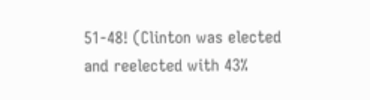51-48! (Clinton was elected and reelected with 43%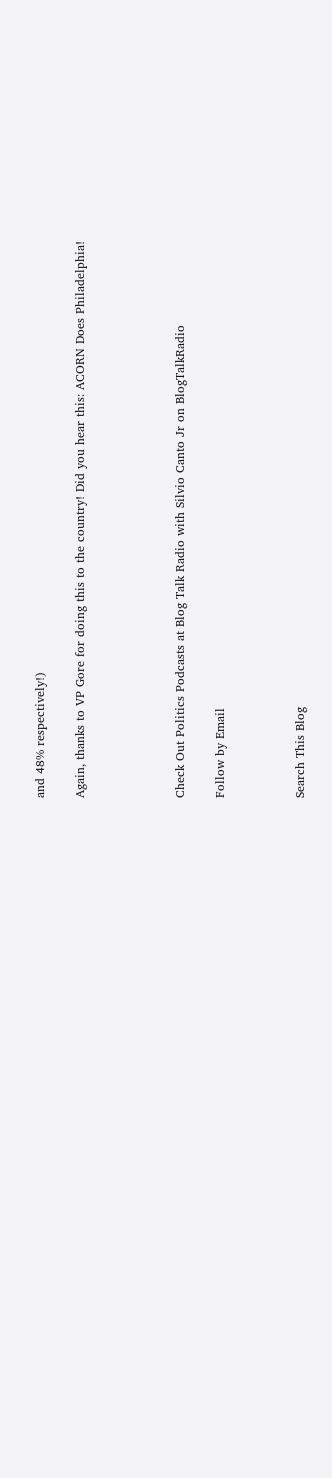and 48% respectively!)

Again, thanks to VP Gore for doing this to the country! Did you hear this: ACORN Does Philadelphia!




Check Out Politics Podcasts at Blog Talk Radio with Silvio Canto Jr on BlogTalkRadio

Follow by Email



Search This Blog